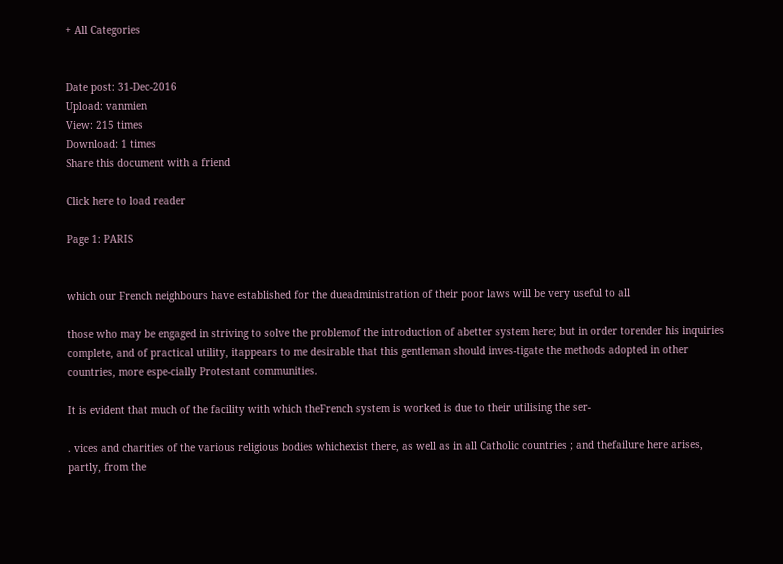+ All Categories


Date post: 31-Dec-2016
Upload: vanmien
View: 215 times
Download: 1 times
Share this document with a friend

Click here to load reader

Page 1: PARIS


which our French neighbours have established for the dueadministration of their poor laws will be very useful to all

those who may be engaged in striving to solve the problemof the introduction of abetter system here; but in order torender his inquiries complete, and of practical utility, itappears to me desirable that this gentleman should inves-tigate the methods adopted in other countries, more espe-cially Protestant communities.

It is evident that much of the facility with which theFrench system is worked is due to their utilising the ser-

. vices and charities of the various religious bodies whichexist there, as well as in all Catholic countries ; and thefailure here arises, partly, from the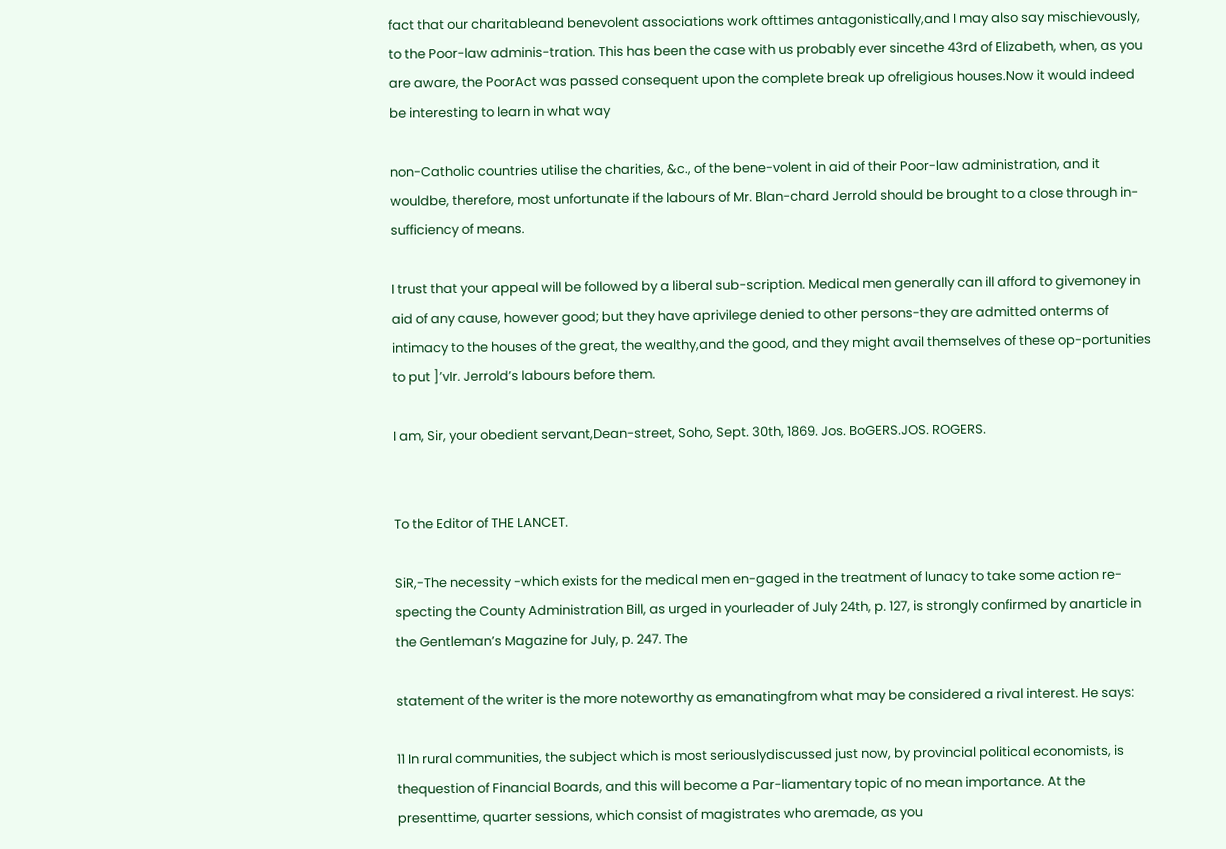fact that our charitableand benevolent associations work ofttimes antagonistically,and I may also say mischievously, to the Poor-law adminis-tration. This has been the case with us probably ever sincethe 43rd of Elizabeth, when, as you are aware, the PoorAct was passed consequent upon the complete break up ofreligious houses.Now it would indeed be interesting to learn in what way

non-Catholic countries utilise the charities, &c., of the bene-volent in aid of their Poor-law administration, and it wouldbe, therefore, most unfortunate if the labours of Mr. Blan-chard Jerrold should be brought to a close through in-sufficiency of means.

I trust that your appeal will be followed by a liberal sub-scription. Medical men generally can ill afford to givemoney in aid of any cause, however good; but they have aprivilege denied to other persons-they are admitted onterms of intimacy to the houses of the great, the wealthy,and the good, and they might avail themselves of these op-portunities to put ]’vIr. Jerrold’s labours before them.

I am, Sir, your obedient servant,Dean-street, Soho, Sept. 30th, 1869. Jos. BoGERS.JOS. ROGERS.


To the Editor of THE LANCET.

SiR,-The necessity -which exists for the medical men en-gaged in the treatment of lunacy to take some action re-specting the County Administration Bill, as urged in yourleader of July 24th, p. 127, is strongly confirmed by anarticle in the Gentleman’s Magazine for July, p. 247. The

statement of the writer is the more noteworthy as emanatingfrom what may be considered a rival interest. He says:

11 In rural communities, the subject which is most seriouslydiscussed just now, by provincial political economists, is thequestion of Financial Boards, and this will become a Par-liamentary topic of no mean importance. At the presenttime, quarter sessions, which consist of magistrates who aremade, as you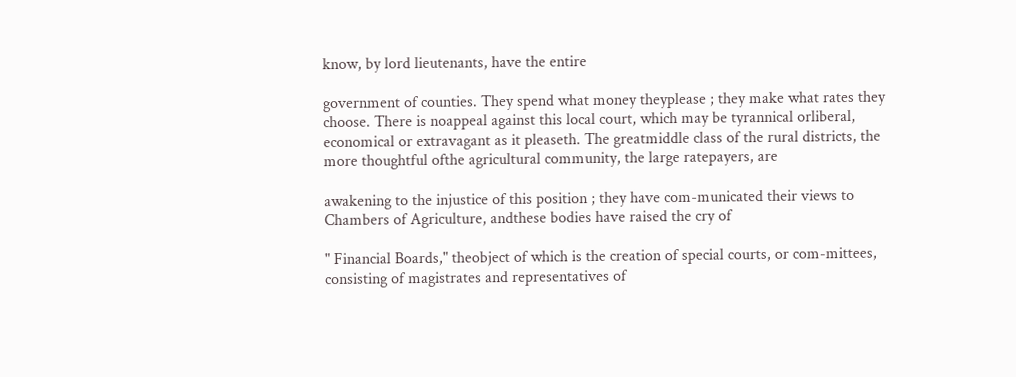know, by lord lieutenants, have the entire

government of counties. They spend what money theyplease ; they make what rates they choose. There is noappeal against this local court, which may be tyrannical orliberal, economical or extravagant as it pleaseth. The greatmiddle class of the rural districts, the more thoughtful ofthe agricultural community, the large ratepayers, are

awakening to the injustice of this position ; they have com-municated their views to Chambers of Agriculture, andthese bodies have raised the cry of

" Financial Boards," theobject of which is the creation of special courts, or com-mittees, consisting of magistrates and representatives of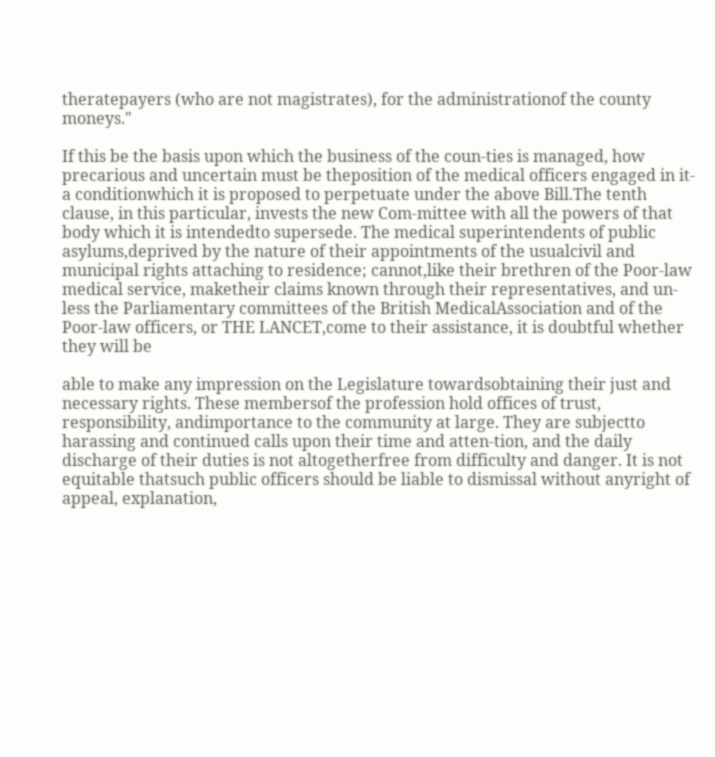theratepayers (who are not magistrates), for the administrationof the county moneys."

If this be the basis upon which the business of the coun-ties is managed, how precarious and uncertain must be theposition of the medical officers engaged in it-a conditionwhich it is proposed to perpetuate under the above Bill.The tenth clause, in this particular, invests the new Com-mittee with all the powers of that body which it is intendedto supersede. The medical superintendents of public asylums,deprived by the nature of their appointments of the usualcivil and municipal rights attaching to residence; cannot,like their brethren of the Poor-law medical service, maketheir claims known through their representatives, and un-less the Parliamentary committees of the British MedicalAssociation and of the Poor-law officers, or THE LANCET,come to their assistance, it is doubtful whether they will be

able to make any impression on the Legislature towardsobtaining their just and necessary rights. These membersof the profession hold offices of trust, responsibility, andimportance to the community at large. They are subjectto harassing and continued calls upon their time and atten-tion, and the daily discharge of their duties is not altogetherfree from difficulty and danger. It is not equitable thatsuch public officers should be liable to dismissal without anyright of appeal, explanation,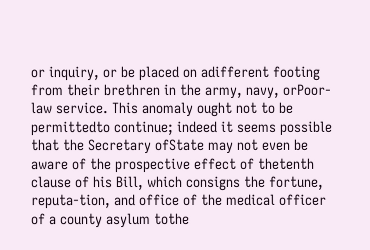or inquiry, or be placed on adifferent footing from their brethren in the army, navy, orPoor-law service. This anomaly ought not to be permittedto continue; indeed it seems possible that the Secretary ofState may not even be aware of the prospective effect of thetenth clause of his Bill, which consigns the fortune, reputa-tion, and office of the medical officer of a county asylum tothe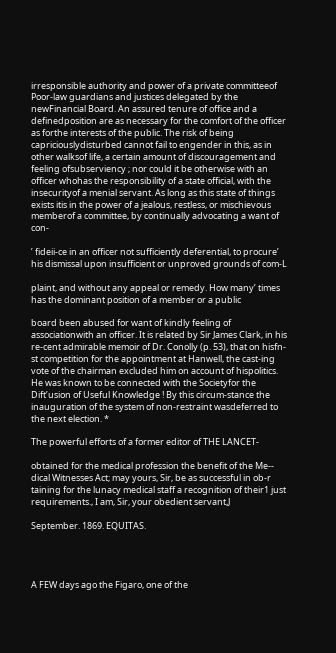irresponsible authority and power of a private committeeof Poor-law guardians and justices delegated by the newFinancial Board. An assured tenure of office and a definedposition are as necessary for the comfort of the officer as forthe interests of the public. The risk of being capriciouslydisturbed cannot fail to engender in this, as in other walksof life, a certain amount of discouragement and feeling ofsubserviency ; nor could it be otherwise with an officer whohas the responsibility of a state official, with the insecurityof a menial servant. As long as this state of things exists itis in the power of a jealous, restless, or mischievous memberof a committee, by continually advocating a want of con-

’ fideii-ce in an officer not sufficiently deferential, to procure’ his dismissal upon insufficient or unproved grounds of com-L

plaint, and without any appeal or remedy. How many’ times has the dominant position of a member or a public

board been abused for want of kindly feeling of associationwith an officer. It is related by Sir James Clark, in his re-cent admirable memoir of Dr. Conolly (p. 53), that on hisfn-st competition for the appointment at Hanwell, the cast-ing vote of the chairman excluded him on account of hispolitics. He was known to be connected with the Societyfor the Dift’usion of Useful Knowledge ! By this circum-stance the inauguration of the system of non-restraint wasdeferred to the next election. *

The powerful efforts of a former editor of THE LANCET-

obtained for the medical profession the benefit of the Me-- dical Witnesses Act; may yours, Sir, be as successful in ob-r taining for the lunacy medical staff a recognition of their1 just requirements., I am, Sir, your obedient servant,J

September. 1869. EQUITAS.




A FEW days ago the Figaro, one of the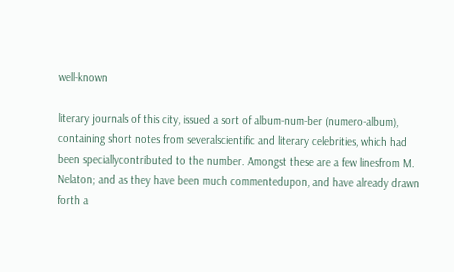well-known

literary journals of this city, issued a sort of album-num-ber (numero-album), containing short notes from severalscientific and literary celebrities, which had been speciallycontributed to the number. Amongst these are a few linesfrom M. Nelaton; and as they have been much commentedupon, and have already drawn forth a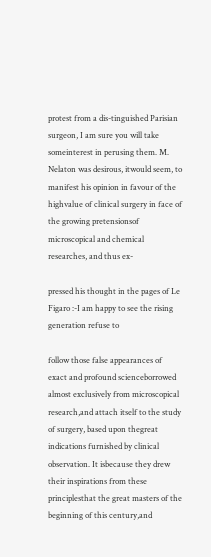protest from a dis-tinguished Parisian surgeon, I am sure you will take someinterest in perusing them. M. Nelaton was desirous, itwould seem, to manifest his opinion in favour of the highvalue of clinical surgery in face of the growing pretensionsof microscopical and chemical researches, and thus ex-

pressed his thought in the pages of Le Figaro :-I am happy to see the rising generation refuse to

follow those false appearances of exact and profound scienceborrowed almost exclusively from microscopical research,and attach itself to the study of surgery, based upon thegreat indications furnished by clinical observation. It isbecause they drew their inspirations from these principlesthat the great masters of the beginning of this century,and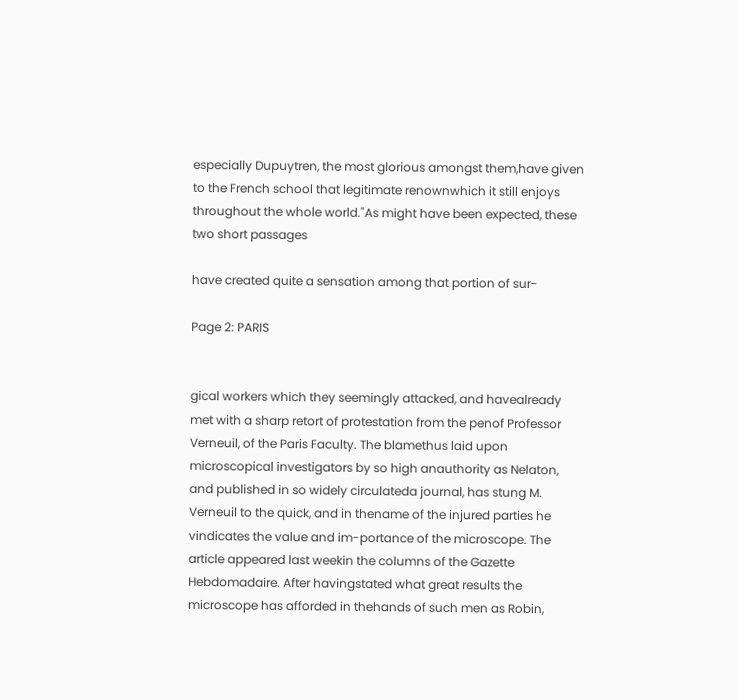especially Dupuytren, the most glorious amongst them,have given to the French school that legitimate renownwhich it still enjoys throughout the whole world."As might have been expected, these two short passages

have created quite a sensation among that portion of sur-

Page 2: PARIS


gical workers which they seemingly attacked, and havealready met with a sharp retort of protestation from the penof Professor Verneuil, of the Paris Faculty. The blamethus laid upon microscopical investigators by so high anauthority as Nelaton, and published in so widely circulateda journal, has stung M. Verneuil to the quick, and in thename of the injured parties he vindicates the value and im-portance of the microscope. The article appeared last weekin the columns of the Gazette Hebdomadaire. After havingstated what great results the microscope has afforded in thehands of such men as Robin,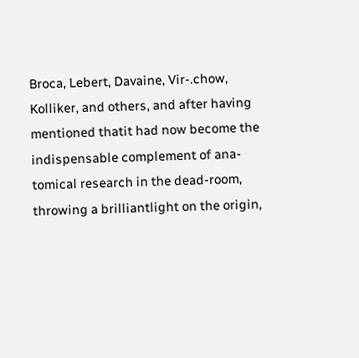Broca, Lebert, Davaine, Vir-.chow, Kolliker, and others, and after having mentioned thatit had now become the indispensable complement of ana-tomical research in the dead-room, throwing a brilliantlight on the origin,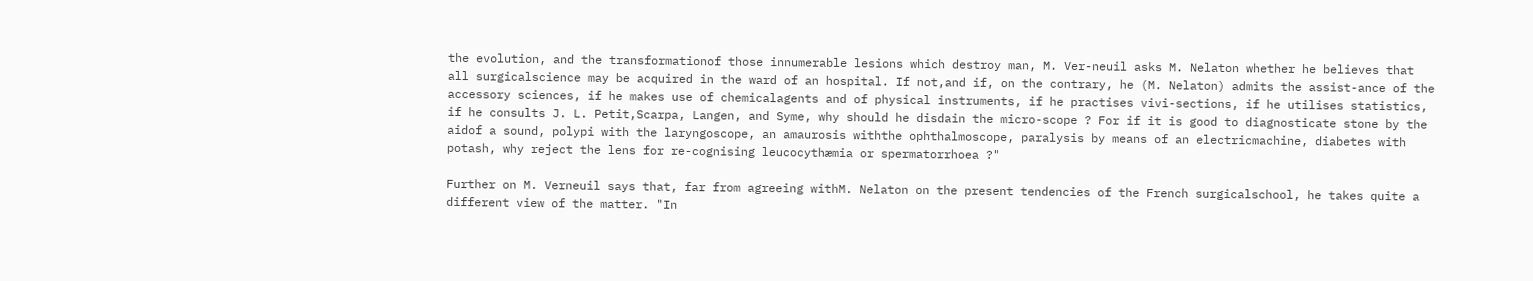the evolution, and the transformationof those innumerable lesions which destroy man, M. Ver-neuil asks M. Nelaton whether he believes that all surgicalscience may be acquired in the ward of an hospital. If not,and if, on the contrary, he (M. Nelaton) admits the assist-ance of the accessory sciences, if he makes use of chemicalagents and of physical instruments, if he practises vivi-sections, if he utilises statistics, if he consults J. L. Petit,Scarpa, Langen, and Syme, why should he disdain the micro-scope ? For if it is good to diagnosticate stone by the aidof a sound, polypi with the laryngoscope, an amaurosis withthe ophthalmoscope, paralysis by means of an electricmachine, diabetes with potash, why reject the lens for re-cognising leucocythæmia or spermatorrhoea ?"

Further on M. Verneuil says that, far from agreeing withM. Nelaton on the present tendencies of the French surgicalschool, he takes quite a different view of the matter. "In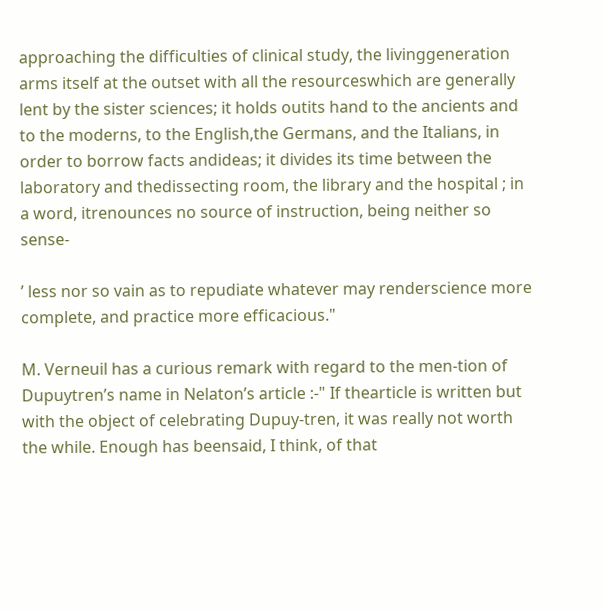approaching the difficulties of clinical study, the livinggeneration arms itself at the outset with all the resourceswhich are generally lent by the sister sciences; it holds outits hand to the ancients and to the moderns, to the English,the Germans, and the Italians, in order to borrow facts andideas; it divides its time between the laboratory and thedissecting room, the library and the hospital ; in a word, itrenounces no source of instruction, being neither so sense-

’ less nor so vain as to repudiate whatever may renderscience more complete, and practice more efficacious."

M. Verneuil has a curious remark with regard to the men-tion of Dupuytren’s name in Nelaton’s article :-" If thearticle is written but with the object of celebrating Dupuy-tren, it was really not worth the while. Enough has beensaid, I think, of that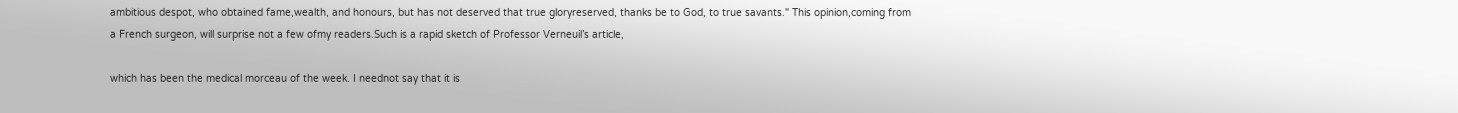ambitious despot, who obtained fame,wealth, and honours, but has not deserved that true gloryreserved, thanks be to God, to true savants." This opinion,coming from a French surgeon, will surprise not a few ofmy readers.Such is a rapid sketch of Professor Verneuil’s article,

which has been the medical morceau of the week. I neednot say that it is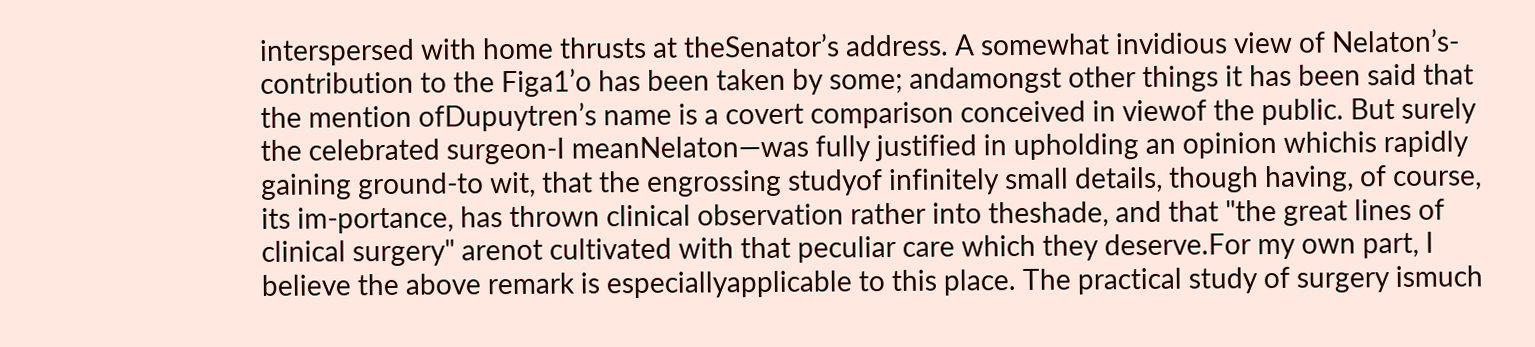interspersed with home thrusts at theSenator’s address. A somewhat invidious view of Nelaton’s- contribution to the Figa1’o has been taken by some; andamongst other things it has been said that the mention ofDupuytren’s name is a covert comparison conceived in viewof the public. But surely the celebrated surgeon-I meanNelaton—was fully justified in upholding an opinion whichis rapidly gaining ground-to wit, that the engrossing studyof infinitely small details, though having, of course, its im-portance, has thrown clinical observation rather into theshade, and that "the great lines of clinical surgery" arenot cultivated with that peculiar care which they deserve.For my own part, I believe the above remark is especiallyapplicable to this place. The practical study of surgery ismuch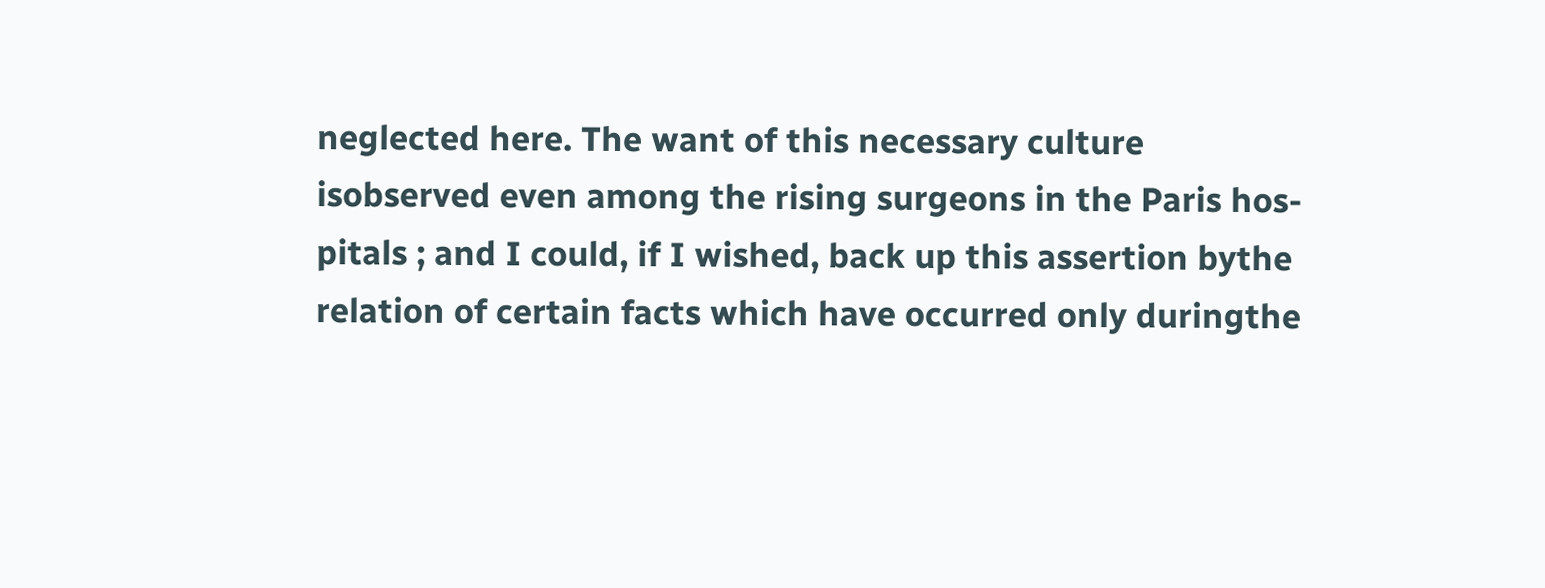neglected here. The want of this necessary culture isobserved even among the rising surgeons in the Paris hos-pitals ; and I could, if I wished, back up this assertion bythe relation of certain facts which have occurred only duringthe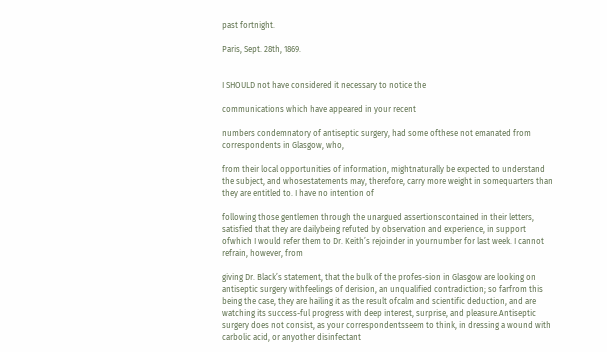past fortnight.

Paris, Sept. 28th, 1869.


I SHOULD not have considered it necessary to notice the

communications which have appeared in your recent

numbers condemnatory of antiseptic surgery, had some ofthese not emanated from correspondents in Glasgow, who,

from their local opportunities of information, mightnaturally be expected to understand the subject, and whosestatements may, therefore, carry more weight in somequarters than they are entitled to. I have no intention of

following those gentlemen through the unargued assertionscontained in their letters, satisfied that they are dailybeing refuted by observation and experience, in support ofwhich I would refer them to Dr. Keith’s rejoinder in yournumber for last week. I cannot refrain, however, from

giving Dr. Black’s statement, that the bulk of the profes-sion in Glasgow are looking on antiseptic surgery withfeelings of derision, an unqualified contradiction; so farfrom this being the case, they are hailing it as the result ofcalm and scientific deduction, and are watching its success-ful progress with deep interest, surprise, and pleasure.Antiseptic surgery does not consist, as your correspondentsseem to think, in dressing a wound with carbolic acid, or anyother disinfectant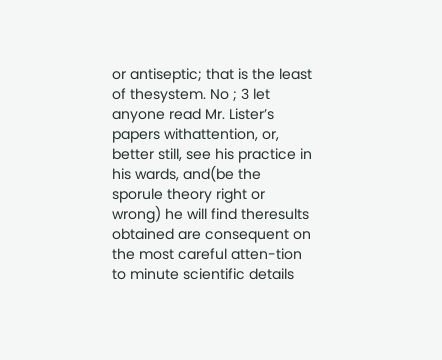or antiseptic; that is the least of thesystem. No ; 3 let anyone read Mr. Lister’s papers withattention, or, better still, see his practice in his wards, and(be the sporule theory right or wrong) he will find theresults obtained are consequent on the most careful atten-tion to minute scientific details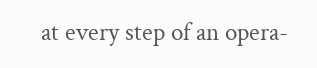at every step of an opera-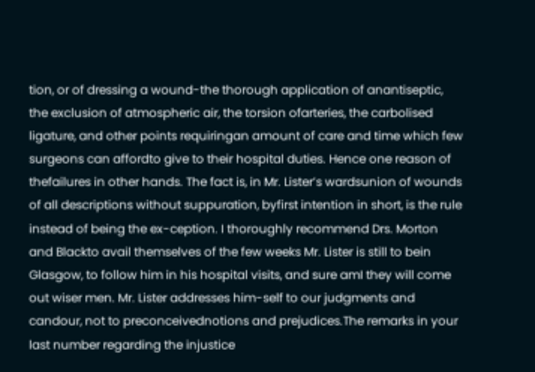tion, or of dressing a wound-the thorough application of anantiseptic, the exclusion of atmospheric air, the torsion ofarteries, the carbolised ligature, and other points requiringan amount of care and time which few surgeons can affordto give to their hospital duties. Hence one reason of thefailures in other hands. The fact is, in Mr. Lister’s wardsunion of wounds of all descriptions without suppuration, byfirst intention in short, is the rule instead of being the ex-ception. I thoroughly recommend Drs. Morton and Blackto avail themselves of the few weeks Mr. Lister is still to bein Glasgow, to follow him in his hospital visits, and sure amI they will come out wiser men. Mr. Lister addresses him-self to our judgments and candour, not to preconceivednotions and prejudices.The remarks in your last number regarding the injustice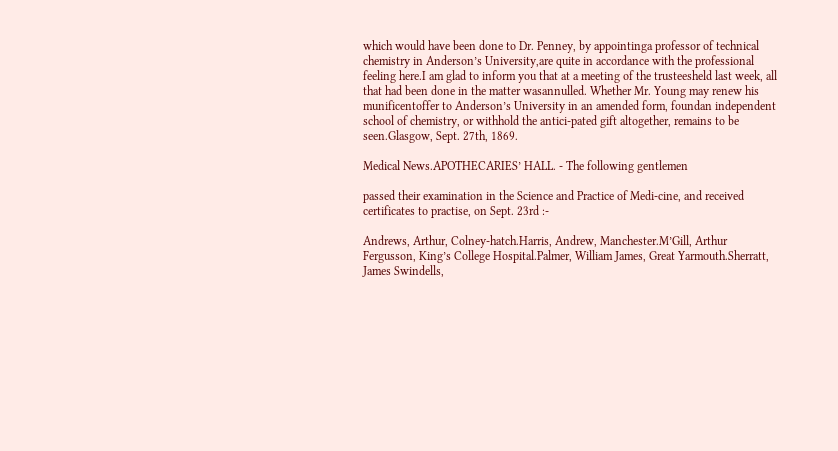which would have been done to Dr. Penney, by appointinga professor of technical chemistry in Anderson’s University,are quite in accordance with the professional feeling here.I am glad to inform you that at a meeting of the trusteesheld last week, all that had been done in the matter wasannulled. Whether Mr. Young may renew his munificentoffer to Anderson’s University in an amended form, foundan independent school of chemistry, or withhold the antici-pated gift altogether, remains to be seen.Glasgow, Sept. 27th, 1869.

Medical News.APOTHECARIES’ HALL. - The following gentlemen

passed their examination in the Science and Practice of Medi-cine, and received certificates to practise, on Sept. 23rd :-

Andrews, Arthur, Colney-hatch.Harris, Andrew, Manchester.M’Gill, Arthur Fergusson, King’s College Hospital.Palmer, William James, Great Yarmouth.Sherratt, James Swindells,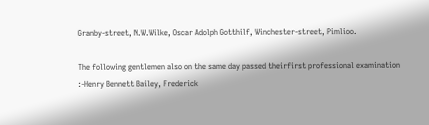Granby-street, N.W.Wilke, Oscar Adolph Gotthilf, Winchester-street, Pimlioo.

The following gentlemen also on the same day passed theirfirst professional examination :-Henry Bennett Bailey, Frederick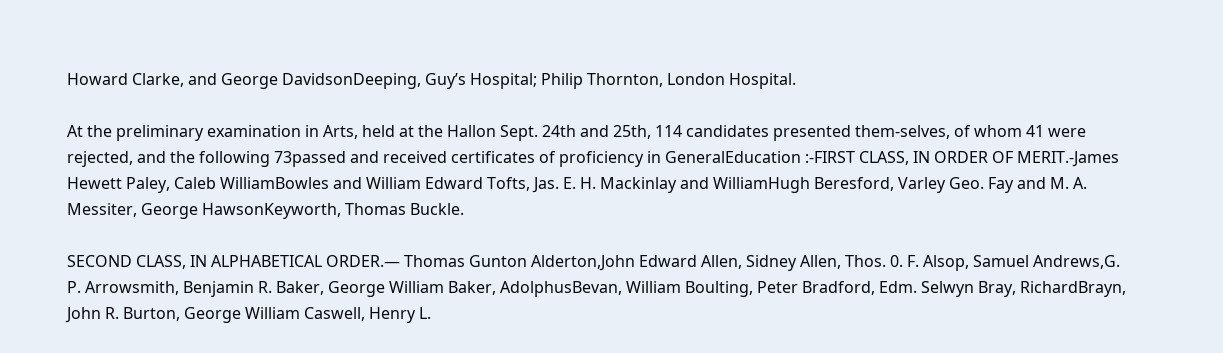Howard Clarke, and George DavidsonDeeping, Guy’s Hospital; Philip Thornton, London Hospital.

At the preliminary examination in Arts, held at the Hallon Sept. 24th and 25th, 114 candidates presented them-selves, of whom 41 were rejected, and the following 73passed and received certificates of proficiency in GeneralEducation :-FIRST CLASS, IN ORDER OF MERIT.-James Hewett Paley, Caleb WilliamBowles and William Edward Tofts, Jas. E. H. Mackinlay and WilliamHugh Beresford, Varley Geo. Fay and M. A. Messiter, George HawsonKeyworth, Thomas Buckle.

SECOND CLASS, IN ALPHABETICAL ORDER.— Thomas Gunton Alderton,John Edward Allen, Sidney Allen, Thos. 0. F. Alsop, Samuel Andrews,G. P. Arrowsmith, Benjamin R. Baker, George William Baker, AdolphusBevan, William Boulting, Peter Bradford, Edm. Selwyn Bray, RichardBrayn, John R. Burton, George William Caswell, Henry L.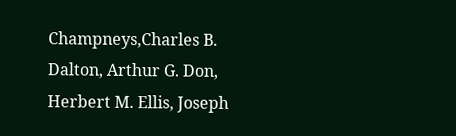Champneys,Charles B. Dalton, Arthur G. Don, Herbert M. Ellis, Joseph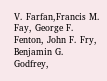V. Farfan,Francis M. Fay, George F. Fenton, John F. Fry, Benjamin G. Godfrey,